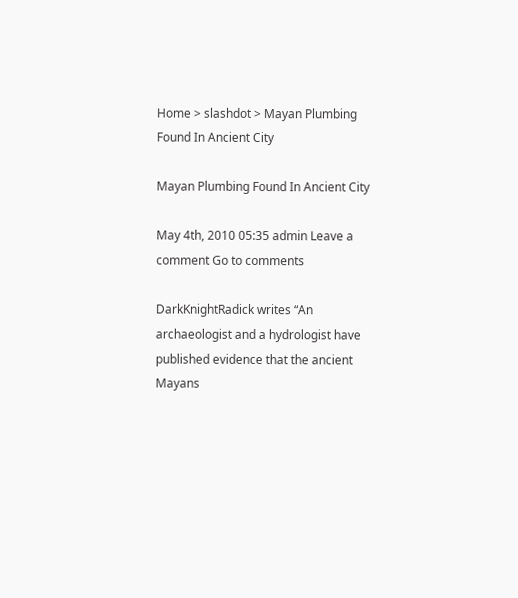Home > slashdot > Mayan Plumbing Found In Ancient City

Mayan Plumbing Found In Ancient City

May 4th, 2010 05:35 admin Leave a comment Go to comments

DarkKnightRadick writes “An archaeologist and a hydrologist have published evidence that the ancient Mayans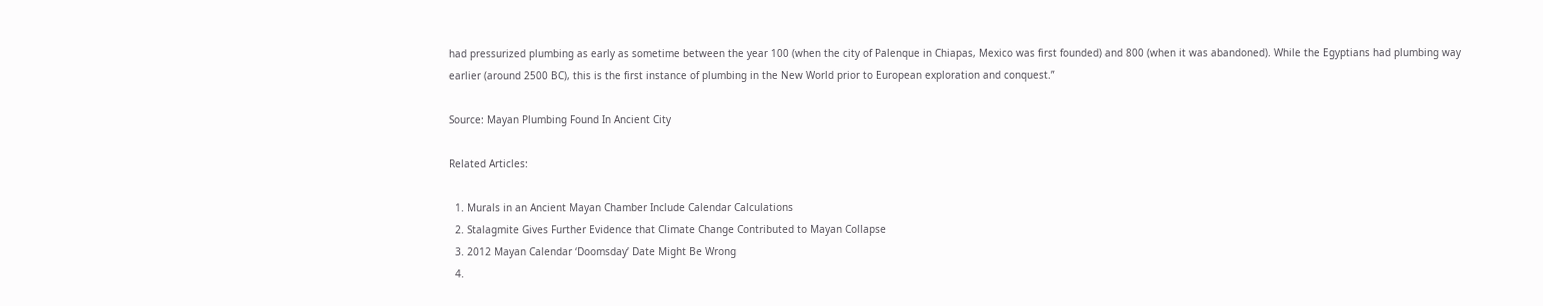had pressurized plumbing as early as sometime between the year 100 (when the city of Palenque in Chiapas, Mexico was first founded) and 800 (when it was abandoned). While the Egyptians had plumbing way earlier (around 2500 BC), this is the first instance of plumbing in the New World prior to European exploration and conquest.”

Source: Mayan Plumbing Found In Ancient City

Related Articles:

  1. Murals in an Ancient Mayan Chamber Include Calendar Calculations
  2. Stalagmite Gives Further Evidence that Climate Change Contributed to Mayan Collapse
  3. 2012 Mayan Calendar ‘Doomsday’ Date Might Be Wrong
  4.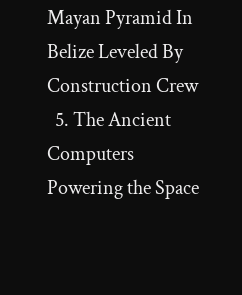Mayan Pyramid In Belize Leveled By Construction Crew
  5. The Ancient Computers Powering the Space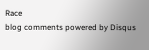Race
blog comments powered by Disqus